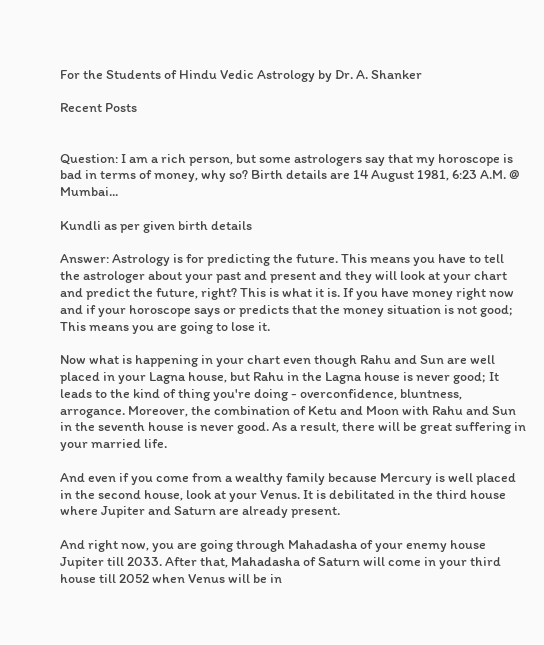For the Students of Hindu Vedic Astrology by Dr. A. Shanker

Recent Posts


Question: I am a rich person, but some astrologers say that my horoscope is bad in terms of money, why so? Birth details are 14 August 1981, 6:23 A.M. @ Mumbai...

Kundli as per given birth details

Answer: Astrology is for predicting the future. This means you have to tell the astrologer about your past and present and they will look at your chart and predict the future, right? This is what it is. If you have money right now and if your horoscope says or predicts that the money situation is not good; This means you are going to lose it.

Now what is happening in your chart even though Rahu and Sun are well placed in your Lagna house, but Rahu in the Lagna house is never good; It leads to the kind of thing you're doing - overconfidence, bluntness, arrogance. Moreover, the combination of Ketu and Moon with Rahu and Sun in the seventh house is never good. As a result, there will be great suffering in your married life.

And even if you come from a wealthy family because Mercury is well placed in the second house, look at your Venus. It is debilitated in the third house where Jupiter and Saturn are already present.

And right now, you are going through Mahadasha of your enemy house Jupiter till 2033. After that, Mahadasha of Saturn will come in your third house till 2052 when Venus will be in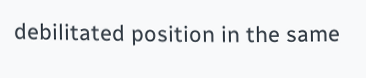debilitated position in the same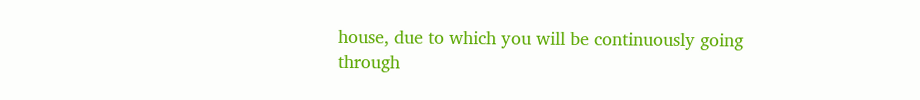house, due to which you will be continuously going through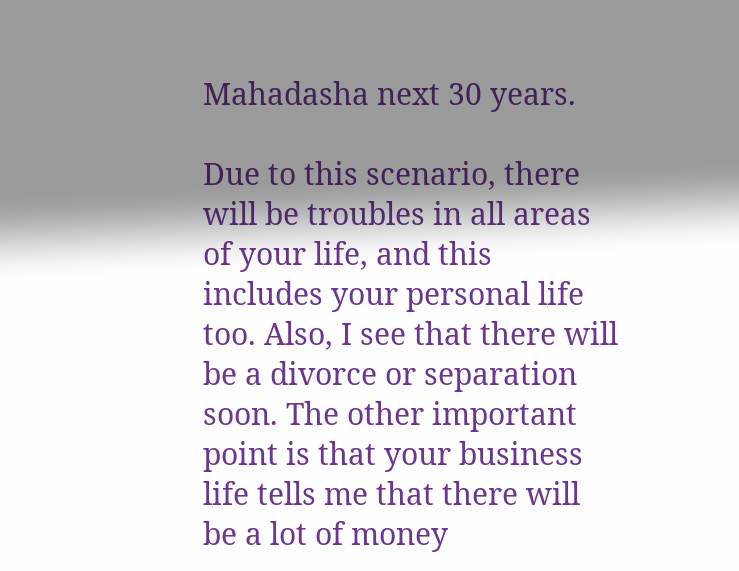Mahadasha next 30 years.

Due to this scenario, there will be troubles in all areas of your life, and this includes your personal life too. Also, I see that there will be a divorce or separation soon. The other important point is that your business life tells me that there will be a lot of money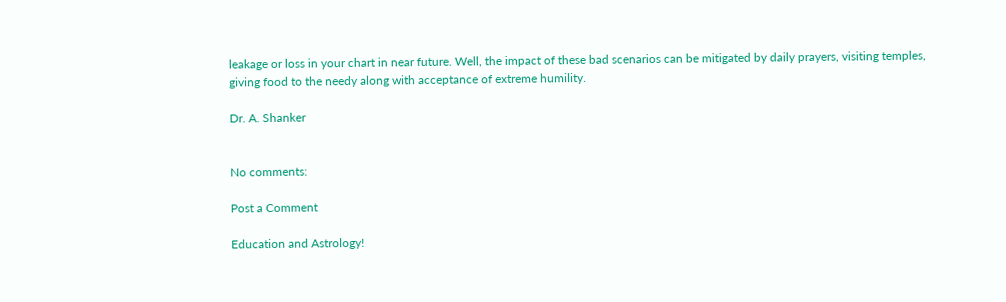leakage or loss in your chart in near future. Well, the impact of these bad scenarios can be mitigated by daily prayers, visiting temples, giving food to the needy along with acceptance of extreme humility.

Dr. A. Shanker


No comments:

Post a Comment

Education and Astrology!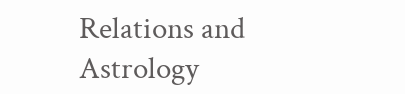Relations and Astrology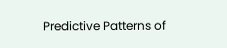Predictive Patterns of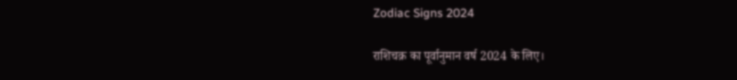Zodiac Signs 2024

राशिचक्र का पूर्वानुमान वर्ष 2024 के लिए।